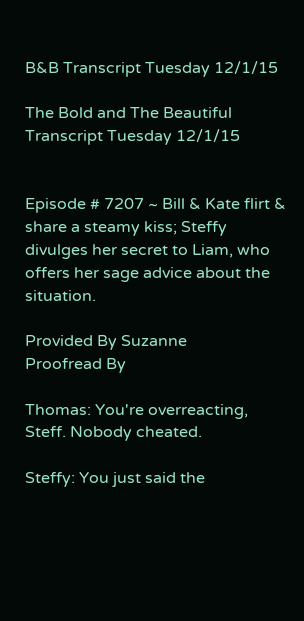B&B Transcript Tuesday 12/1/15

The Bold and The Beautiful Transcript Tuesday 12/1/15


Episode # 7207 ~ Bill & Kate flirt & share a steamy kiss; Steffy divulges her secret to Liam, who offers her sage advice about the situation.

Provided By Suzanne
Proofread By

Thomas: You're overreacting, Steff. Nobody cheated.

Steffy: You just said the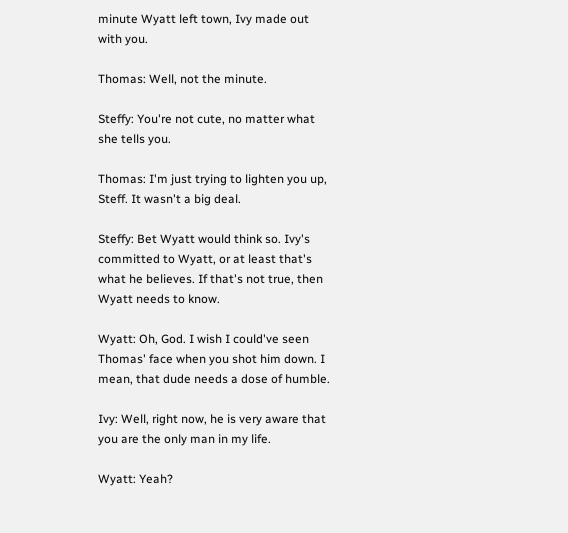minute Wyatt left town, Ivy made out with you.

Thomas: Well, not the minute.

Steffy: You're not cute, no matter what she tells you.

Thomas: I'm just trying to lighten you up, Steff. It wasn't a big deal.

Steffy: Bet Wyatt would think so. Ivy's committed to Wyatt, or at least that's what he believes. If that's not true, then Wyatt needs to know.

Wyatt: Oh, God. I wish I could've seen Thomas' face when you shot him down. I mean, that dude needs a dose of humble.

Ivy: Well, right now, he is very aware that you are the only man in my life.

Wyatt: Yeah?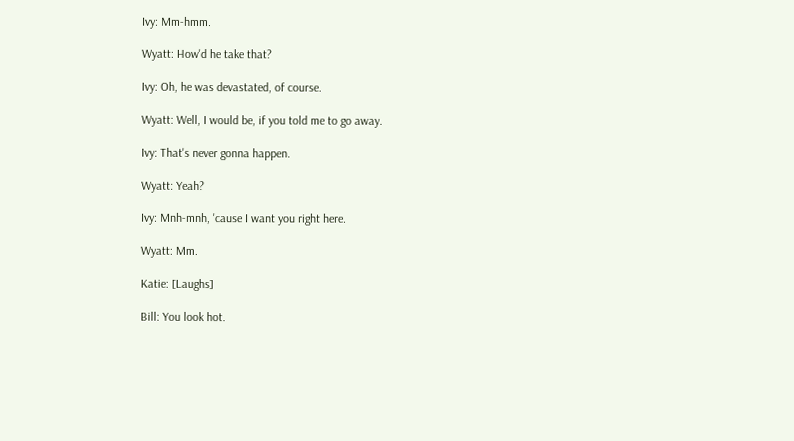Ivy: Mm-hmm.

Wyatt: How'd he take that?

Ivy: Oh, he was devastated, of course.

Wyatt: Well, I would be, if you told me to go away.

Ivy: That's never gonna happen.

Wyatt: Yeah?

Ivy: Mnh-mnh, 'cause I want you right here.

Wyatt: Mm.

Katie: [Laughs]

Bill: You look hot.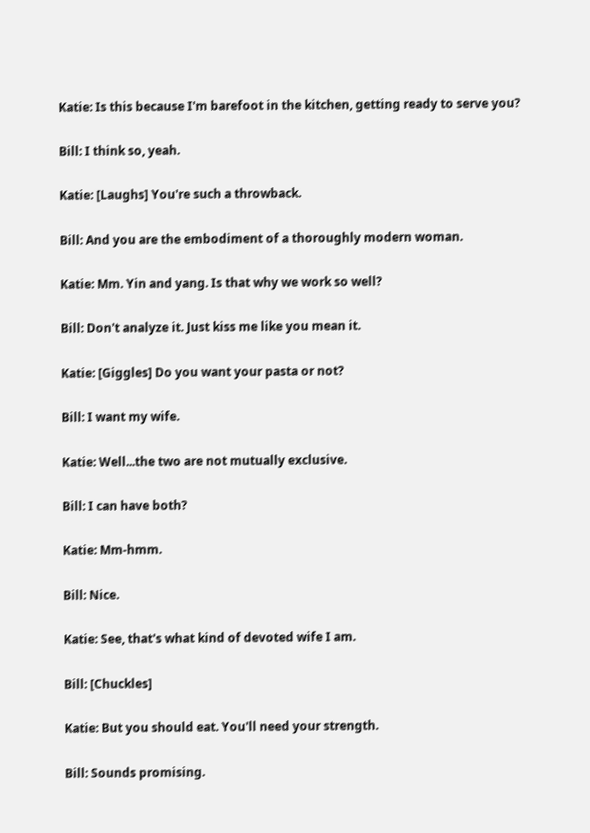Katie: Is this because I'm barefoot in the kitchen, getting ready to serve you?

Bill: I think so, yeah.

Katie: [Laughs] You're such a throwback.

Bill: And you are the embodiment of a thoroughly modern woman.

Katie: Mm. Yin and yang. Is that why we work so well?

Bill: Don't analyze it. Just kiss me like you mean it.

Katie: [Giggles] Do you want your pasta or not?

Bill: I want my wife.

Katie: Well...the two are not mutually exclusive.

Bill: I can have both?

Katie: Mm-hmm.

Bill: Nice.

Katie: See, that's what kind of devoted wife I am.

Bill: [Chuckles]

Katie: But you should eat. You'll need your strength.

Bill: Sounds promising.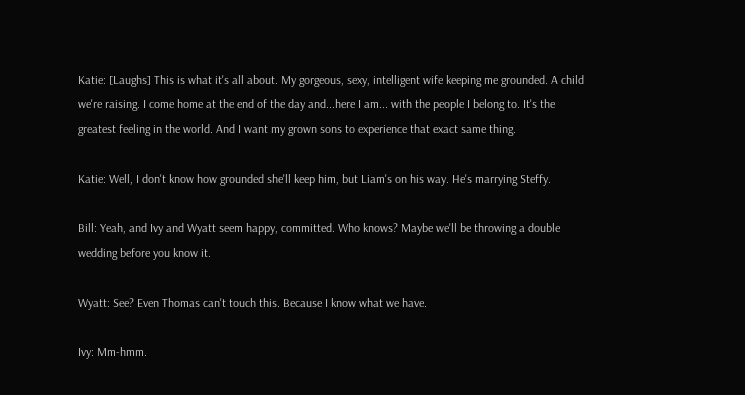Katie: [Laughs] This is what it's all about. My gorgeous, sexy, intelligent wife keeping me grounded. A child we're raising. I come home at the end of the day and...here I am... with the people I belong to. It's the greatest feeling in the world. And I want my grown sons to experience that exact same thing.

Katie: Well, I don't know how grounded she'll keep him, but Liam's on his way. He's marrying Steffy.

Bill: Yeah, and Ivy and Wyatt seem happy, committed. Who knows? Maybe we'll be throwing a double wedding before you know it.

Wyatt: See? Even Thomas can't touch this. Because I know what we have.

Ivy: Mm-hmm.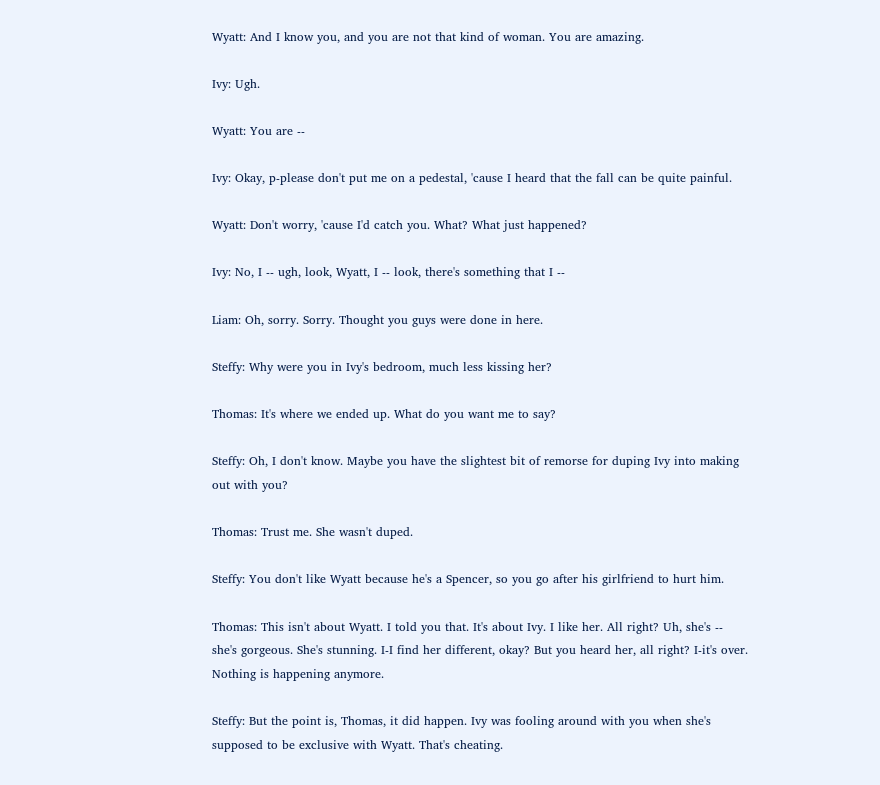Wyatt: And I know you, and you are not that kind of woman. You are amazing.

Ivy: Ugh.

Wyatt: You are --

Ivy: Okay, p-please don't put me on a pedestal, 'cause I heard that the fall can be quite painful.

Wyatt: Don't worry, 'cause I'd catch you. What? What just happened?

Ivy: No, I -- ugh, look, Wyatt, I -- look, there's something that I --

Liam: Oh, sorry. Sorry. Thought you guys were done in here.

Steffy: Why were you in Ivy's bedroom, much less kissing her?

Thomas: It's where we ended up. What do you want me to say?

Steffy: Oh, I don't know. Maybe you have the slightest bit of remorse for duping Ivy into making out with you?

Thomas: Trust me. She wasn't duped.

Steffy: You don't like Wyatt because he's a Spencer, so you go after his girlfriend to hurt him.

Thomas: This isn't about Wyatt. I told you that. It's about Ivy. I like her. All right? Uh, she's -- she's gorgeous. She's stunning. I-I find her different, okay? But you heard her, all right? I-it's over. Nothing is happening anymore.

Steffy: But the point is, Thomas, it did happen. Ivy was fooling around with you when she's supposed to be exclusive with Wyatt. That's cheating.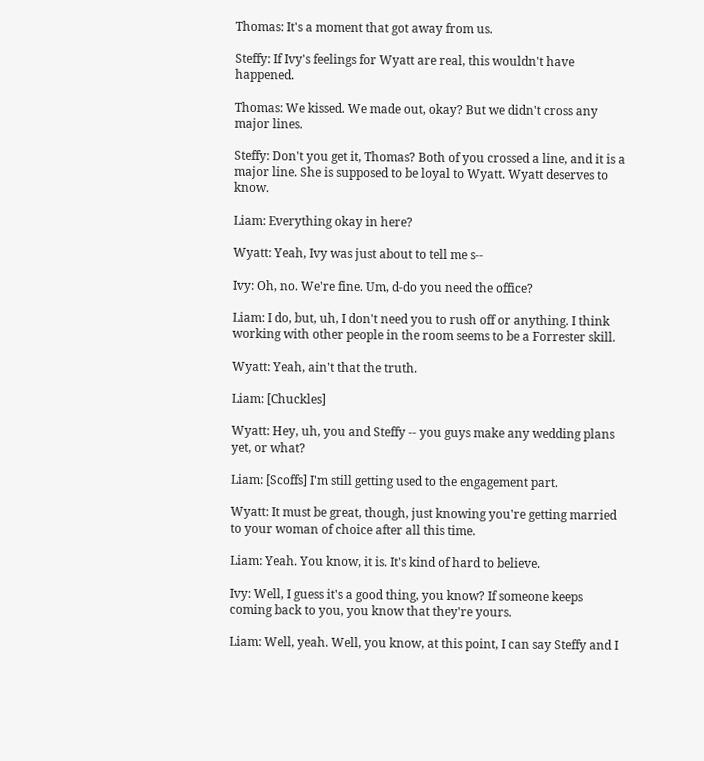Thomas: It's a moment that got away from us.

Steffy: If Ivy's feelings for Wyatt are real, this wouldn't have happened.

Thomas: We kissed. We made out, okay? But we didn't cross any major lines.

Steffy: Don't you get it, Thomas? Both of you crossed a line, and it is a major line. She is supposed to be loyal to Wyatt. Wyatt deserves to know.

Liam: Everything okay in here?

Wyatt: Yeah, Ivy was just about to tell me s--

Ivy: Oh, no. We're fine. Um, d-do you need the office?

Liam: I do, but, uh, I don't need you to rush off or anything. I think working with other people in the room seems to be a Forrester skill.

Wyatt: Yeah, ain't that the truth.

Liam: [Chuckles]

Wyatt: Hey, uh, you and Steffy -- you guys make any wedding plans yet, or what?

Liam: [Scoffs] I'm still getting used to the engagement part.

Wyatt: It must be great, though, just knowing you're getting married to your woman of choice after all this time.

Liam: Yeah. You know, it is. It's kind of hard to believe.

Ivy: Well, I guess it's a good thing, you know? If someone keeps coming back to you, you know that they're yours.

Liam: Well, yeah. Well, you know, at this point, I can say Steffy and I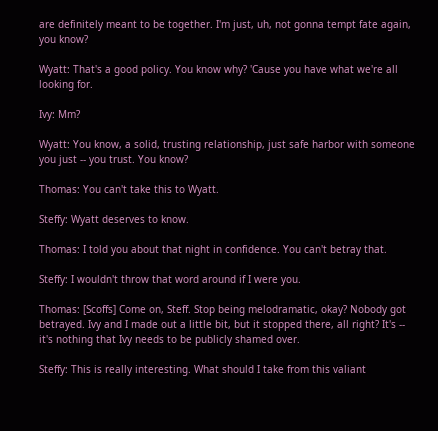are definitely meant to be together. I'm just, uh, not gonna tempt fate again, you know?

Wyatt: That's a good policy. You know why? 'Cause you have what we're all looking for.

Ivy: Mm?

Wyatt: You know, a solid, trusting relationship, just safe harbor with someone you just -- you trust. You know?

Thomas: You can't take this to Wyatt.

Steffy: Wyatt deserves to know.

Thomas: I told you about that night in confidence. You can't betray that.

Steffy: I wouldn't throw that word around if I were you.

Thomas: [Scoffs] Come on, Steff. Stop being melodramatic, okay? Nobody got betrayed. Ivy and I made out a little bit, but it stopped there, all right? It's -- it's nothing that Ivy needs to be publicly shamed over.

Steffy: This is really interesting. What should I take from this valiant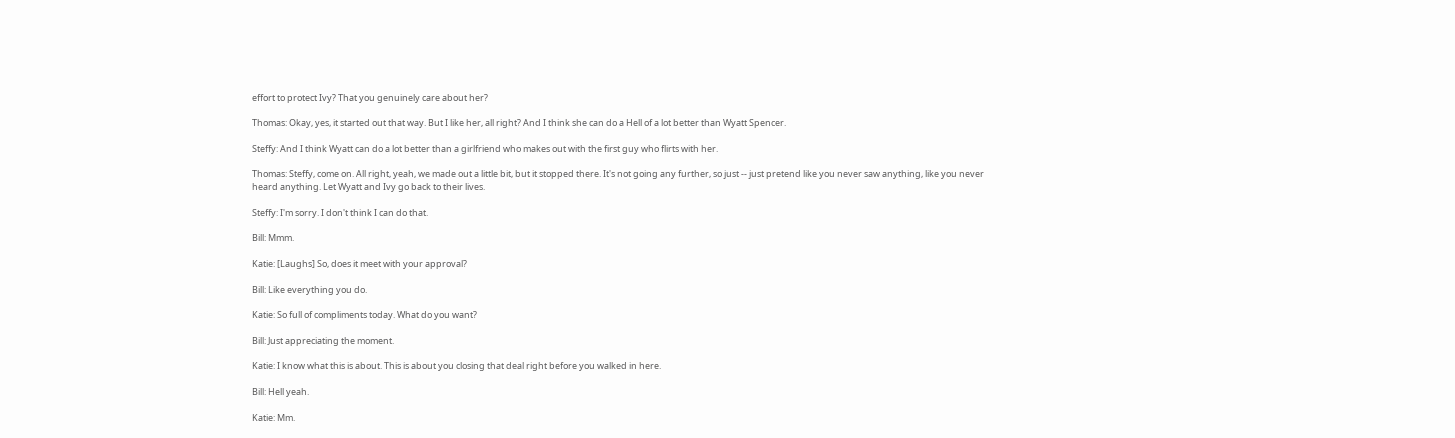effort to protect Ivy? That you genuinely care about her?

Thomas: Okay, yes, it started out that way. But I like her, all right? And I think she can do a Hell of a lot better than Wyatt Spencer.

Steffy: And I think Wyatt can do a lot better than a girlfriend who makes out with the first guy who flirts with her.

Thomas: Steffy, come on. All right, yeah, we made out a little bit, but it stopped there. It's not going any further, so just -- just pretend like you never saw anything, like you never heard anything. Let Wyatt and Ivy go back to their lives.

Steffy: I'm sorry. I don't think I can do that.

Bill: Mmm.

Katie: [Laughs] So, does it meet with your approval?

Bill: Like everything you do.

Katie: So full of compliments today. What do you want?

Bill: Just appreciating the moment.

Katie: I know what this is about. This is about you closing that deal right before you walked in here.

Bill: Hell yeah.

Katie: Mm.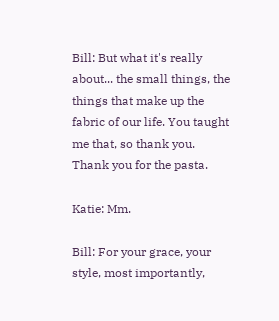Bill: But what it's really about... the small things, the things that make up the fabric of our life. You taught me that, so thank you. Thank you for the pasta.

Katie: Mm.

Bill: For your grace, your style, most importantly,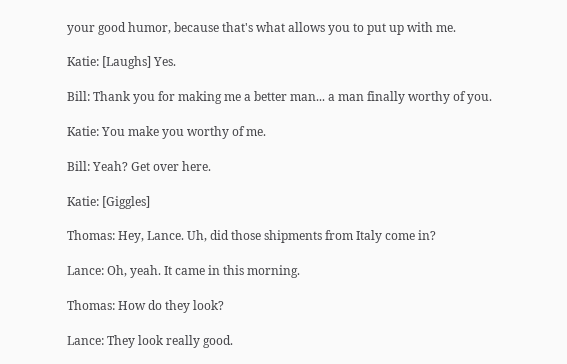your good humor, because that's what allows you to put up with me.

Katie: [Laughs] Yes.

Bill: Thank you for making me a better man... a man finally worthy of you.

Katie: You make you worthy of me.

Bill: Yeah? Get over here.

Katie: [Giggles]

Thomas: Hey, Lance. Uh, did those shipments from Italy come in?

Lance: Oh, yeah. It came in this morning.

Thomas: How do they look?

Lance: They look really good.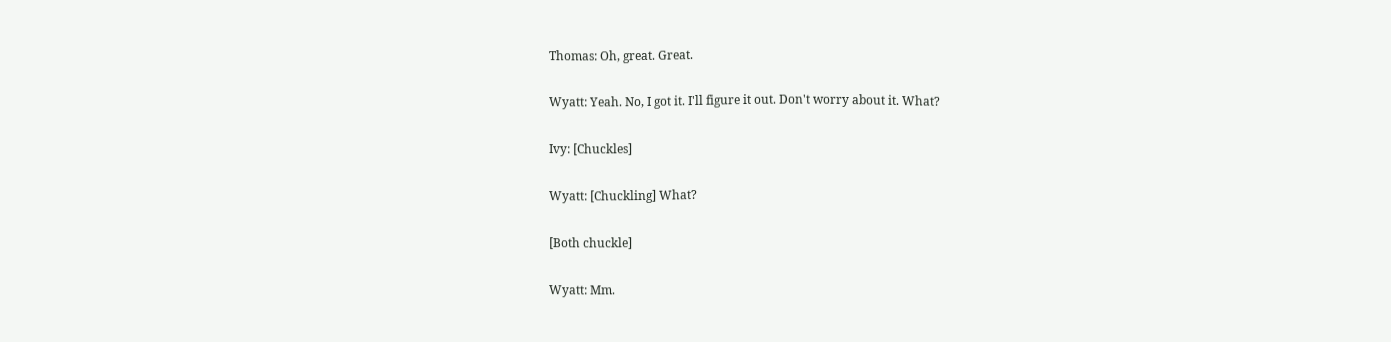Thomas: Oh, great. Great.

Wyatt: Yeah. No, I got it. I'll figure it out. Don't worry about it. What?

Ivy: [Chuckles]

Wyatt: [Chuckling] What?

[Both chuckle]

Wyatt: Mm.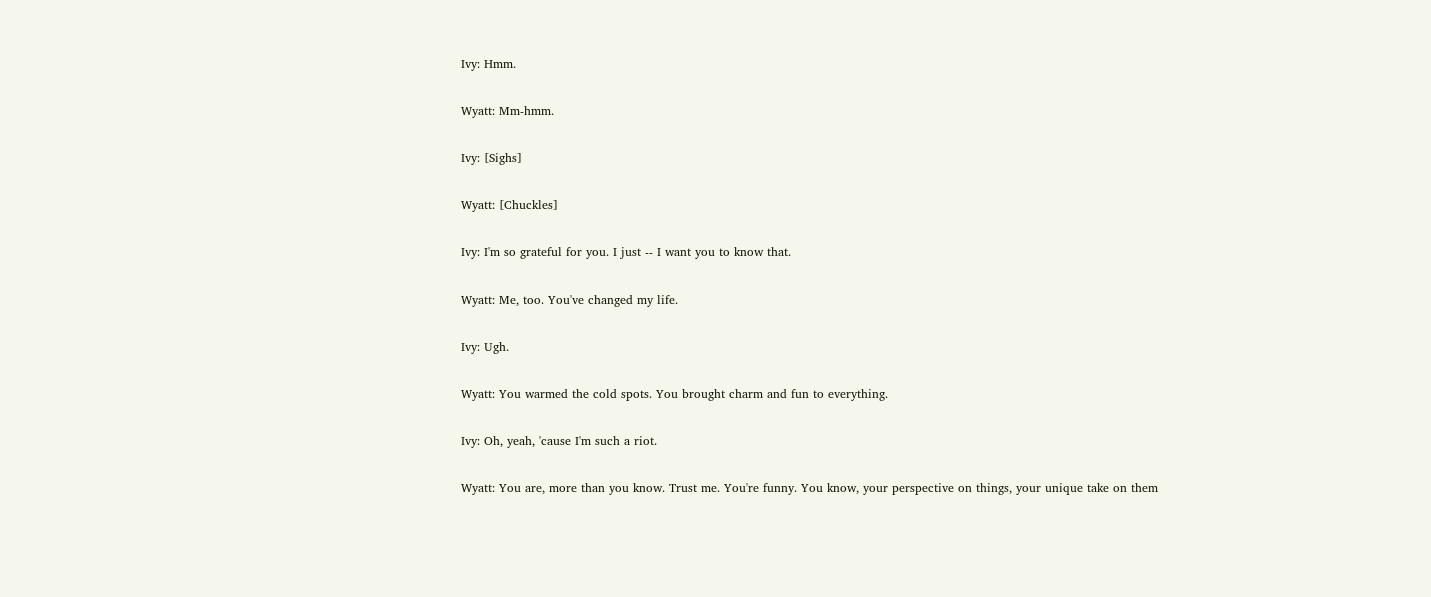Ivy: Hmm.

Wyatt: Mm-hmm.

Ivy: [Sighs]

Wyatt: [Chuckles]

Ivy: I'm so grateful for you. I just -- I want you to know that.

Wyatt: Me, too. You've changed my life.

Ivy: Ugh.

Wyatt: You warmed the cold spots. You brought charm and fun to everything.

Ivy: Oh, yeah, 'cause I'm such a riot.

Wyatt: You are, more than you know. Trust me. You're funny. You know, your perspective on things, your unique take on them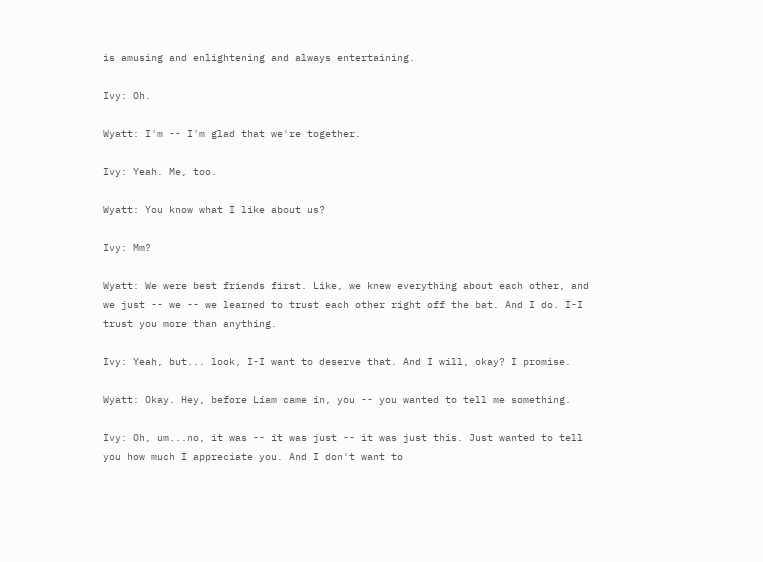is amusing and enlightening and always entertaining.

Ivy: Oh.

Wyatt: I'm -- I'm glad that we're together.

Ivy: Yeah. Me, too.

Wyatt: You know what I like about us?

Ivy: Mm?

Wyatt: We were best friends first. Like, we knew everything about each other, and we just -- we -- we learned to trust each other right off the bat. And I do. I-I trust you more than anything.

Ivy: Yeah, but... look, I-I want to deserve that. And I will, okay? I promise.

Wyatt: Okay. Hey, before Liam came in, you -- you wanted to tell me something.

Ivy: Oh, um...no, it was -- it was just -- it was just this. Just wanted to tell you how much I appreciate you. And I don't want to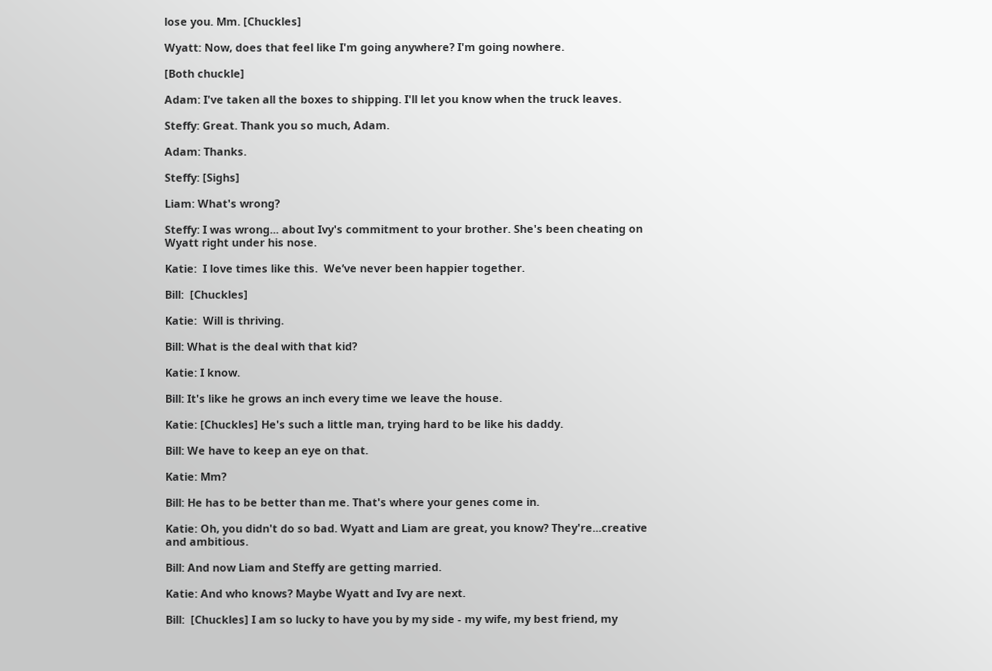lose you. Mm. [Chuckles]

Wyatt: Now, does that feel like I'm going anywhere? I'm going nowhere.

[Both chuckle]

Adam: I've taken all the boxes to shipping. I'll let you know when the truck leaves.

Steffy: Great. Thank you so much, Adam.

Adam: Thanks.

Steffy: [Sighs]

Liam: What's wrong?

Steffy: I was wrong... about Ivy's commitment to your brother. She's been cheating on Wyatt right under his nose.

Katie:  I love times like this.  We’ve never been happier together.

Bill:  [Chuckles]

Katie:  Will is thriving.

Bill: What is the deal with that kid?

Katie: I know.

Bill: It's like he grows an inch every time we leave the house.

Katie: [Chuckles] He's such a little man, trying hard to be like his daddy.

Bill: We have to keep an eye on that.

Katie: Mm?

Bill: He has to be better than me. That's where your genes come in.

Katie: Oh, you didn't do so bad. Wyatt and Liam are great, you know? They're...creative and ambitious.

Bill: And now Liam and Steffy are getting married.

Katie: And who knows? Maybe Wyatt and Ivy are next.

Bill:  [Chuckles] I am so lucky to have you by my side - my wife, my best friend, my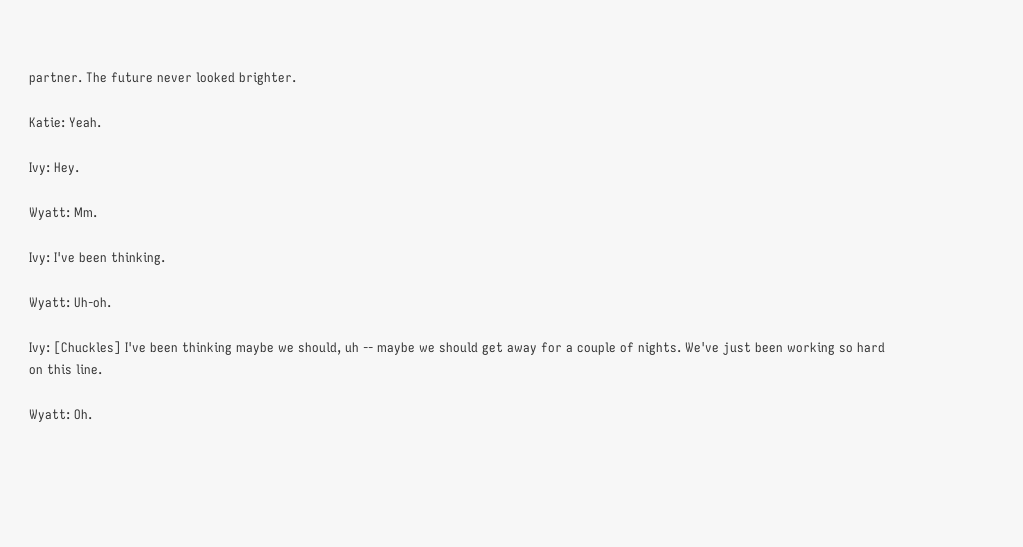partner. The future never looked brighter.

Katie: Yeah.

Ivy: Hey.

Wyatt: Mm.

Ivy: I've been thinking.

Wyatt: Uh-oh.

Ivy: [Chuckles] I've been thinking maybe we should, uh -- maybe we should get away for a couple of nights. We've just been working so hard on this line.

Wyatt: Oh.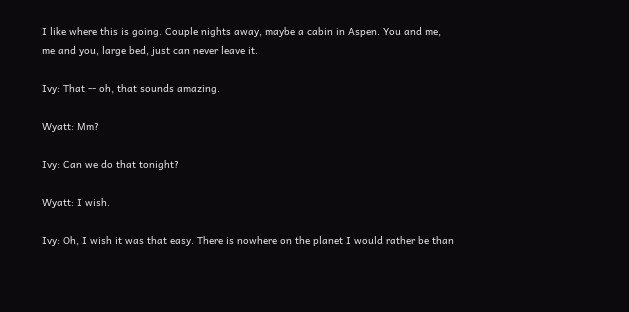I like where this is going. Couple nights away, maybe a cabin in Aspen. You and me, me and you, large bed, just can never leave it.

Ivy: That -- oh, that sounds amazing.

Wyatt: Mm?

Ivy: Can we do that tonight?

Wyatt: I wish.

Ivy: Oh, I wish it was that easy. There is nowhere on the planet I would rather be than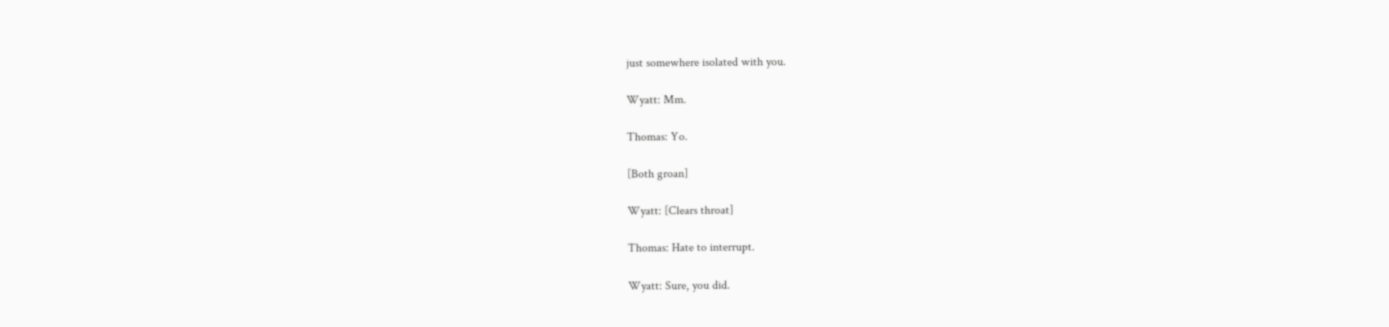just somewhere isolated with you.

Wyatt: Mm.

Thomas: Yo.

[Both groan]

Wyatt: [Clears throat]

Thomas: Hate to interrupt.

Wyatt: Sure, you did.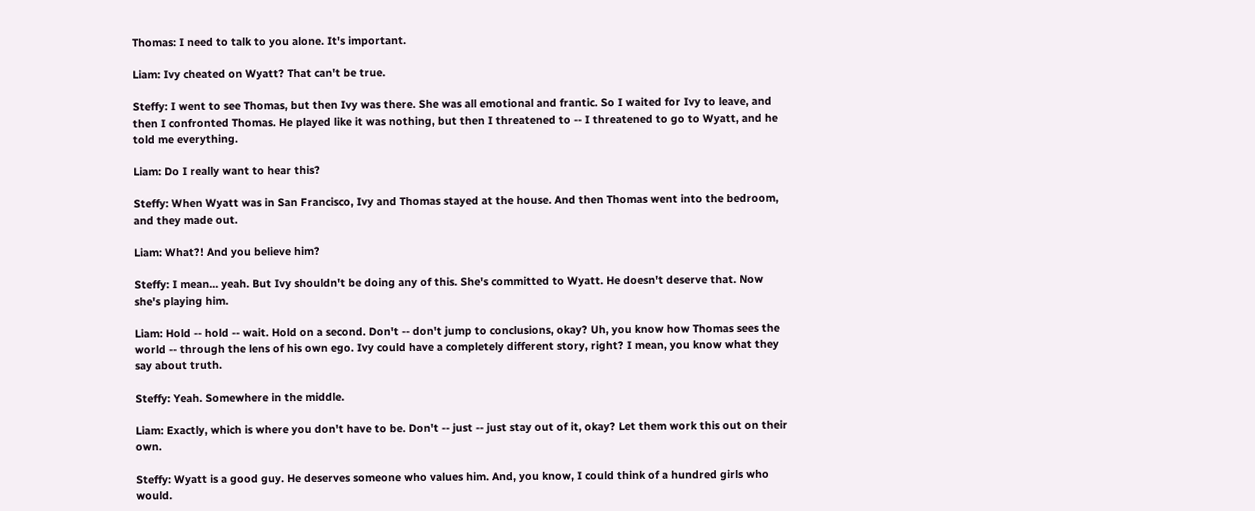Thomas: I need to talk to you alone. It's important.

Liam: Ivy cheated on Wyatt? That can't be true.

Steffy: I went to see Thomas, but then Ivy was there. She was all emotional and frantic. So I waited for Ivy to leave, and then I confronted Thomas. He played like it was nothing, but then I threatened to -- I threatened to go to Wyatt, and he told me everything.

Liam: Do I really want to hear this?

Steffy: When Wyatt was in San Francisco, Ivy and Thomas stayed at the house. And then Thomas went into the bedroom, and they made out.

Liam: What?! And you believe him?

Steffy: I mean... yeah. But Ivy shouldn't be doing any of this. She's committed to Wyatt. He doesn't deserve that. Now she's playing him.

Liam: Hold -- hold -- wait. Hold on a second. Don't -- don't jump to conclusions, okay? Uh, you know how Thomas sees the world -- through the lens of his own ego. Ivy could have a completely different story, right? I mean, you know what they say about truth.

Steffy: Yeah. Somewhere in the middle.

Liam: Exactly, which is where you don't have to be. Don't -- just -- just stay out of it, okay? Let them work this out on their own.

Steffy: Wyatt is a good guy. He deserves someone who values him. And, you know, I could think of a hundred girls who would.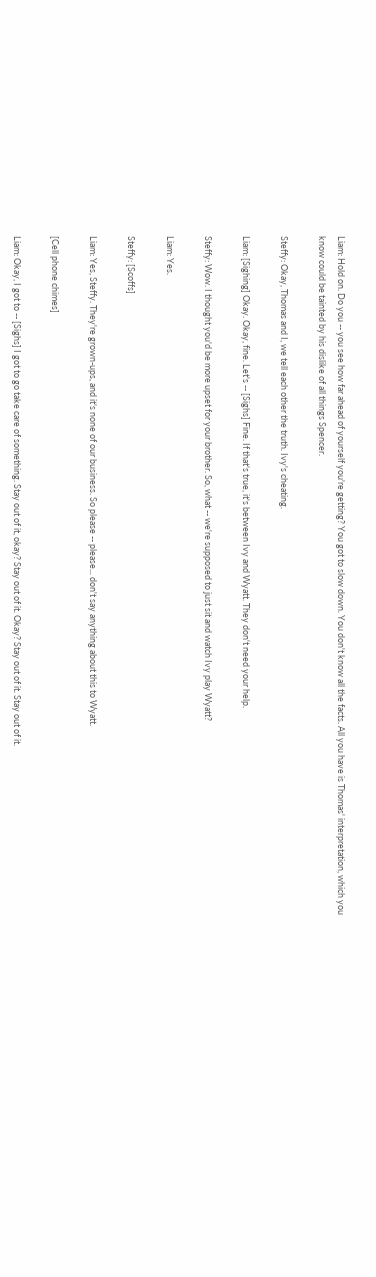Liam: Hold on. Do you -- you see how far ahead of yourself you're getting? You got to slow down. You don't know all the facts. All you have is Thomas' interpretation, which you know could be tainted by his dislike of all things Spencer.

Steffy: Okay, Thomas and I, we tell each other the truth. Ivy's cheating.

Liam: [Sighing] Okay. Okay, fine. Let's -- [Sighs] Fine. If that's true, it's between Ivy and Wyatt. They don't need your help.

Steffy: Wow. I thought you'd be more upset for your brother. So, what -- we're supposed to just sit and watch Ivy play Wyatt?

Liam: Yes.

Steffy: [Scoffs]

Liam: Yes, Steffy. They're grown-ups, and it's none of our business. So please -- please... don't say anything about this to Wyatt.

[Cell phone chimes]

Liam: Okay, I got to -- [Sighs] I got to go take care of something. Stay out of it, okay? Stay out of it. Okay? Stay out of it. Stay out of it.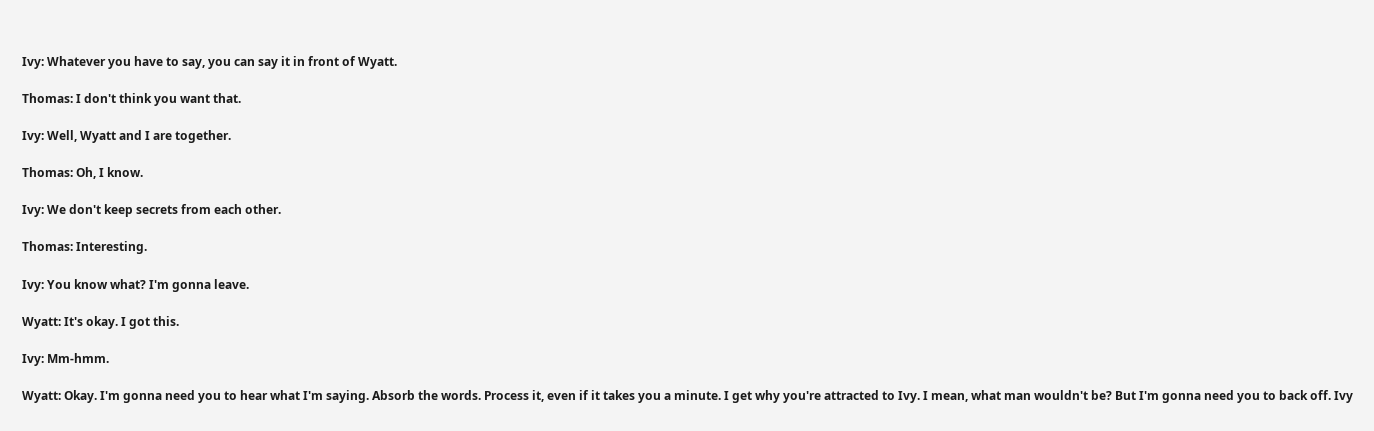Ivy: Whatever you have to say, you can say it in front of Wyatt.

Thomas: I don't think you want that.

Ivy: Well, Wyatt and I are together.

Thomas: Oh, I know.

Ivy: We don't keep secrets from each other.

Thomas: Interesting.

Ivy: You know what? I'm gonna leave.

Wyatt: It's okay. I got this.

Ivy: Mm-hmm.

Wyatt: Okay. I'm gonna need you to hear what I'm saying. Absorb the words. Process it, even if it takes you a minute. I get why you're attracted to Ivy. I mean, what man wouldn't be? But I'm gonna need you to back off. Ivy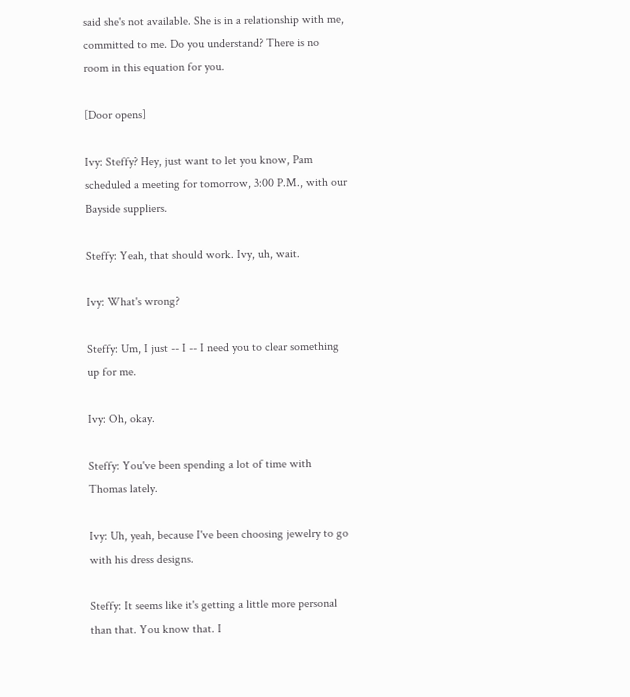said she's not available. She is in a relationship with me, committed to me. Do you understand? There is no room in this equation for you.

[Door opens]

Ivy: Steffy? Hey, just want to let you know, Pam scheduled a meeting for tomorrow, 3:00 P.M., with our Bayside suppliers.

Steffy: Yeah, that should work. Ivy, uh, wait.

Ivy: What's wrong?

Steffy: Um, I just -- I -- I need you to clear something up for me.

Ivy: Oh, okay.

Steffy: You've been spending a lot of time with Thomas lately.

Ivy: Uh, yeah, because I've been choosing jewelry to go with his dress designs.

Steffy: It seems like it's getting a little more personal than that. You know that. I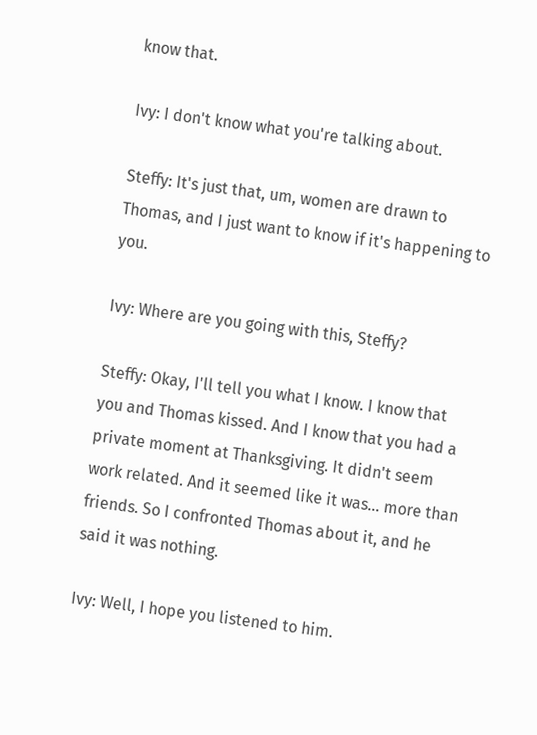know that.

Ivy: I don't know what you're talking about.

Steffy: It's just that, um, women are drawn to Thomas, and I just want to know if it's happening to you.

Ivy: Where are you going with this, Steffy?

Steffy: Okay, I'll tell you what I know. I know that you and Thomas kissed. And I know that you had a private moment at Thanksgiving. It didn't seem work related. And it seemed like it was... more than friends. So I confronted Thomas about it, and he said it was nothing.

Ivy: Well, I hope you listened to him.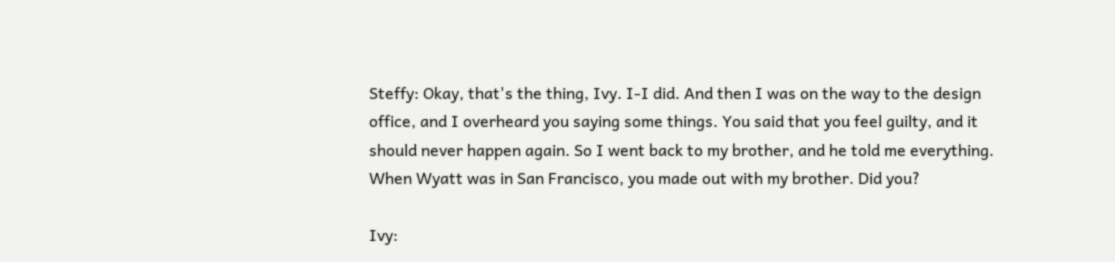Steffy: Okay, that's the thing, Ivy. I-I did. And then I was on the way to the design office, and I overheard you saying some things. You said that you feel guilty, and it should never happen again. So I went back to my brother, and he told me everything. When Wyatt was in San Francisco, you made out with my brother. Did you?

Ivy: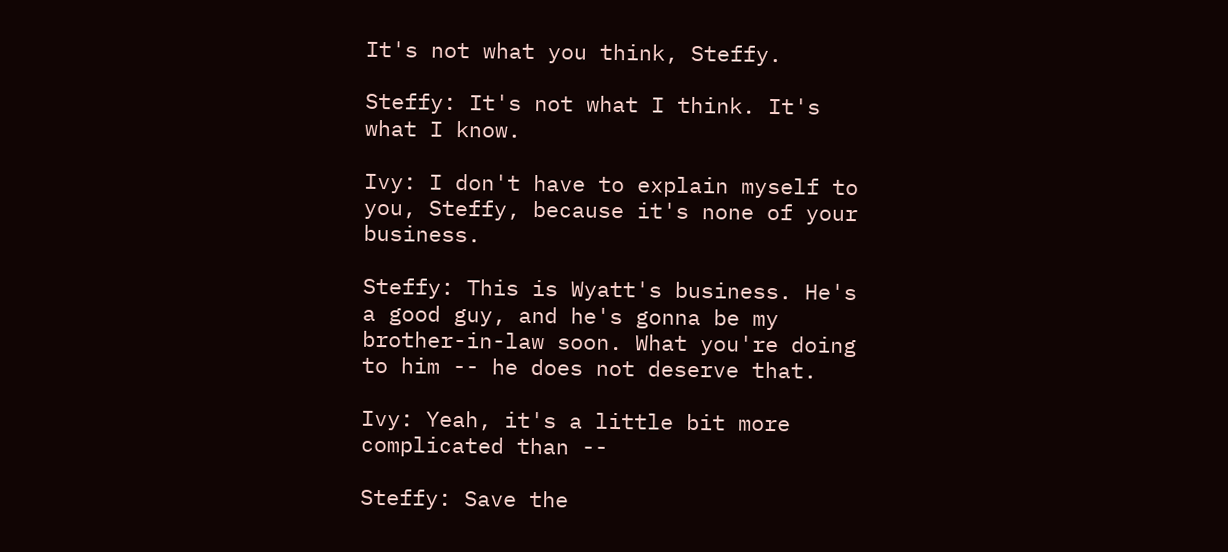It's not what you think, Steffy.

Steffy: It's not what I think. It's what I know.

Ivy: I don't have to explain myself to you, Steffy, because it's none of your business.

Steffy: This is Wyatt's business. He's a good guy, and he's gonna be my brother-in-law soon. What you're doing to him -- he does not deserve that.

Ivy: Yeah, it's a little bit more complicated than --

Steffy: Save the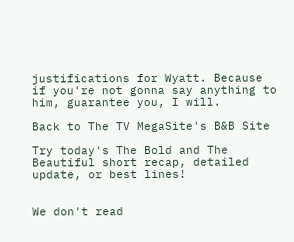justifications for Wyatt. Because if you're not gonna say anything to him, guarantee you, I will.

Back to The TV MegaSite's B&B Site

Try today's The Bold and The Beautiful short recap, detailed update, or best lines!


We don't read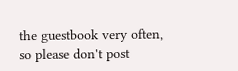the guestbook very often, so please don't post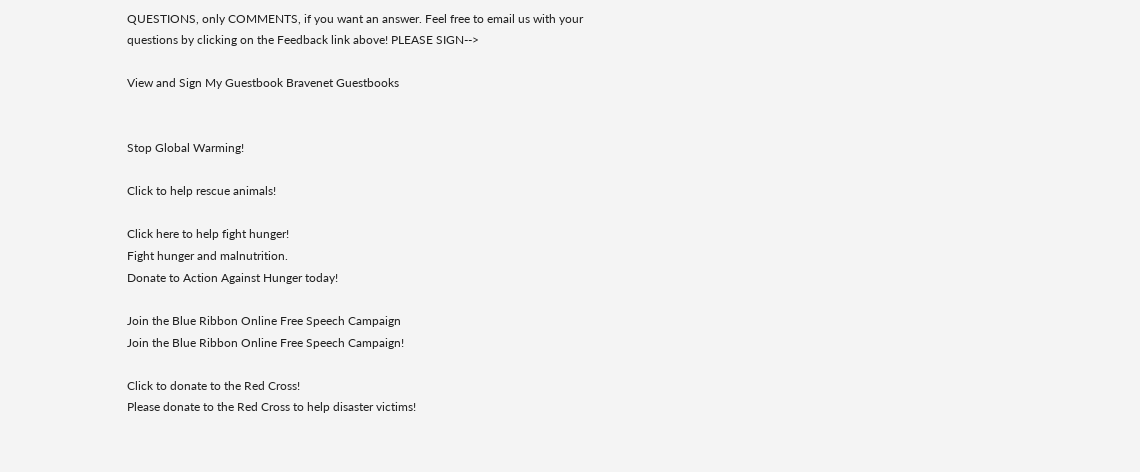QUESTIONS, only COMMENTS, if you want an answer. Feel free to email us with your questions by clicking on the Feedback link above! PLEASE SIGN-->

View and Sign My Guestbook Bravenet Guestbooks


Stop Global Warming!

Click to help rescue animals!

Click here to help fight hunger!
Fight hunger and malnutrition.
Donate to Action Against Hunger today!

Join the Blue Ribbon Online Free Speech Campaign
Join the Blue Ribbon Online Free Speech Campaign!

Click to donate to the Red Cross!
Please donate to the Red Cross to help disaster victims!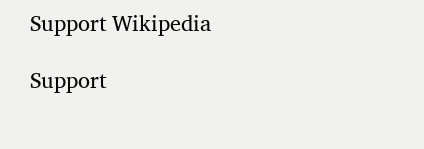Support Wikipedia

Support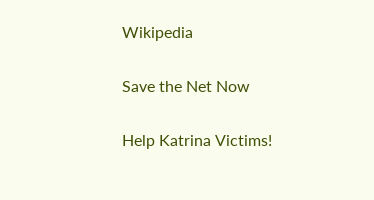Wikipedia

Save the Net Now

Help Katrina Victims!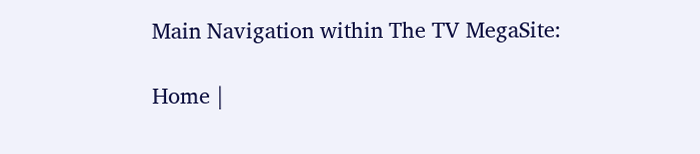Main Navigation within The TV MegaSite:

Home |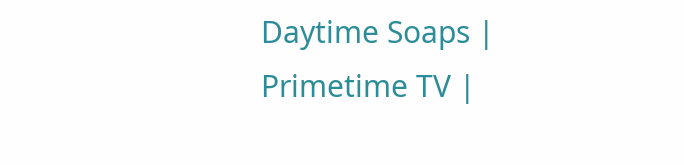Daytime Soaps | Primetime TV |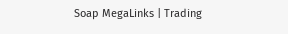Soap MegaLinks | Trading